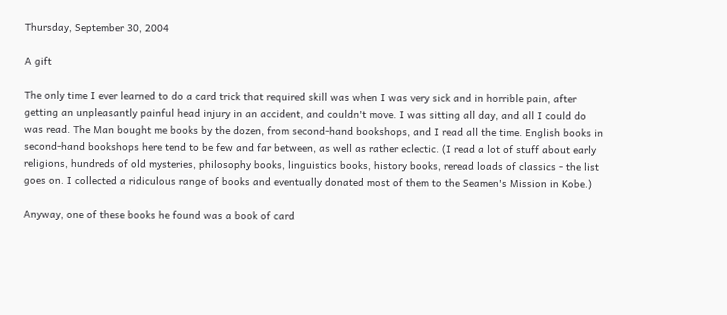Thursday, September 30, 2004

A gift

The only time I ever learned to do a card trick that required skill was when I was very sick and in horrible pain, after getting an unpleasantly painful head injury in an accident, and couldn't move. I was sitting all day, and all I could do was read. The Man bought me books by the dozen, from second-hand bookshops, and I read all the time. English books in second-hand bookshops here tend to be few and far between, as well as rather eclectic. (I read a lot of stuff about early religions, hundreds of old mysteries, philosophy books, linguistics books, history books, reread loads of classics - the list goes on. I collected a ridiculous range of books and eventually donated most of them to the Seamen's Mission in Kobe.)

Anyway, one of these books he found was a book of card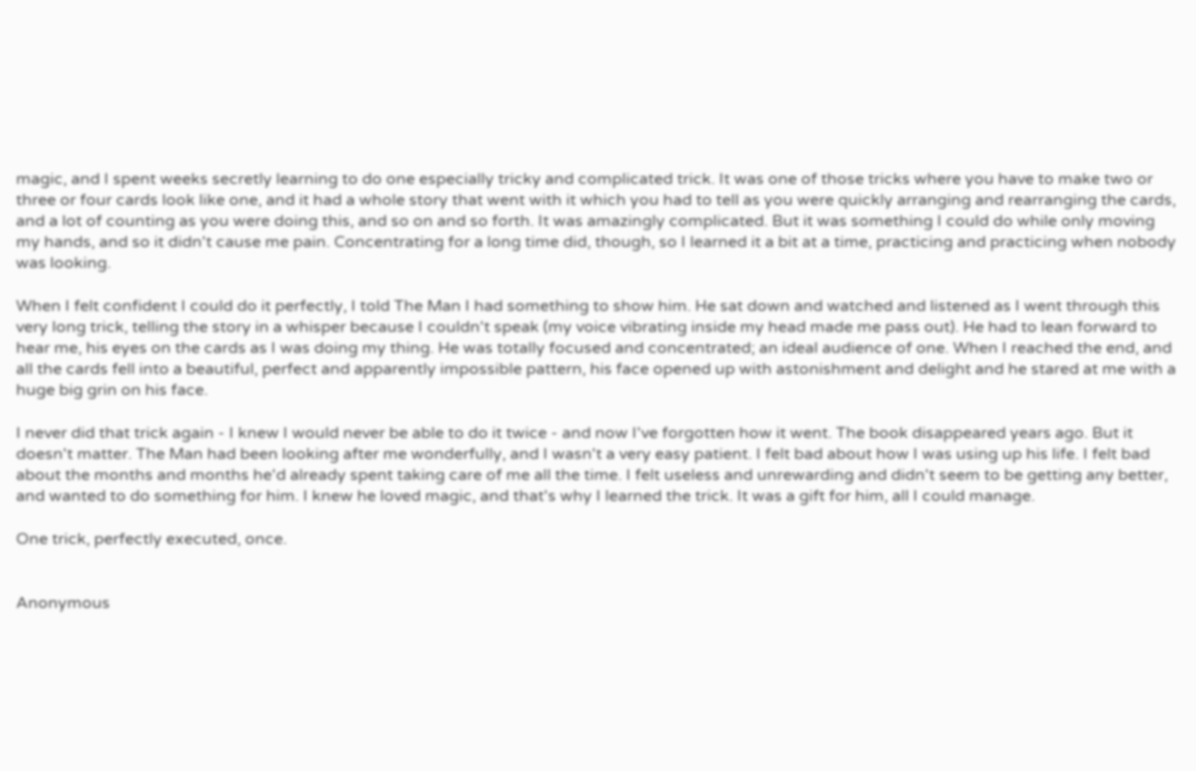magic, and I spent weeks secretly learning to do one especially tricky and complicated trick. It was one of those tricks where you have to make two or three or four cards look like one, and it had a whole story that went with it which you had to tell as you were quickly arranging and rearranging the cards, and a lot of counting as you were doing this, and so on and so forth. It was amazingly complicated. But it was something I could do while only moving my hands, and so it didn't cause me pain. Concentrating for a long time did, though, so I learned it a bit at a time, practicing and practicing when nobody was looking.

When I felt confident I could do it perfectly, I told The Man I had something to show him. He sat down and watched and listened as I went through this very long trick, telling the story in a whisper because I couldn't speak (my voice vibrating inside my head made me pass out). He had to lean forward to hear me, his eyes on the cards as I was doing my thing. He was totally focused and concentrated; an ideal audience of one. When I reached the end, and all the cards fell into a beautiful, perfect and apparently impossible pattern, his face opened up with astonishment and delight and he stared at me with a huge big grin on his face.

I never did that trick again - I knew I would never be able to do it twice - and now I've forgotten how it went. The book disappeared years ago. But it doesn't matter. The Man had been looking after me wonderfully, and I wasn't a very easy patient. I felt bad about how I was using up his life. I felt bad about the months and months he'd already spent taking care of me all the time. I felt useless and unrewarding and didn't seem to be getting any better, and wanted to do something for him. I knew he loved magic, and that's why I learned the trick. It was a gift for him, all I could manage.

One trick, perfectly executed, once.


Anonymous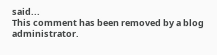said...
This comment has been removed by a blog administrator.